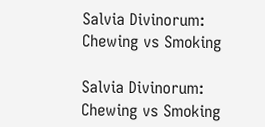Salvia Divinorum: Chewing vs Smoking

Salvia Divinorum: Chewing vs Smoking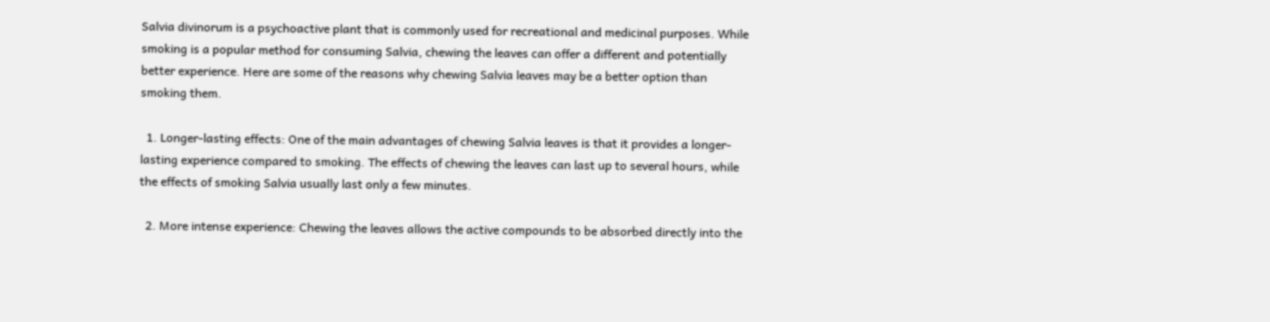Salvia divinorum is a psychoactive plant that is commonly used for recreational and medicinal purposes. While smoking is a popular method for consuming Salvia, chewing the leaves can offer a different and potentially better experience. Here are some of the reasons why chewing Salvia leaves may be a better option than smoking them.

  1. Longer-lasting effects: One of the main advantages of chewing Salvia leaves is that it provides a longer-lasting experience compared to smoking. The effects of chewing the leaves can last up to several hours, while the effects of smoking Salvia usually last only a few minutes.

  2. More intense experience: Chewing the leaves allows the active compounds to be absorbed directly into the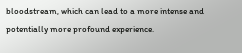bloodstream, which can lead to a more intense and potentially more profound experience.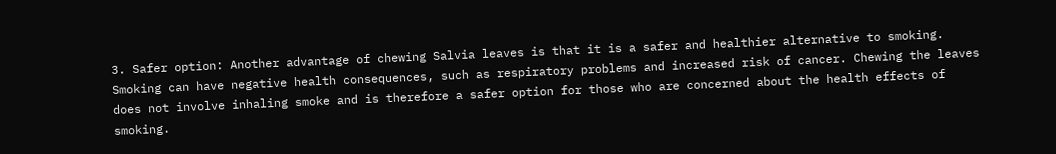3. Safer option: Another advantage of chewing Salvia leaves is that it is a safer and healthier alternative to smoking. Smoking can have negative health consequences, such as respiratory problems and increased risk of cancer. Chewing the leaves does not involve inhaling smoke and is therefore a safer option for those who are concerned about the health effects of smoking.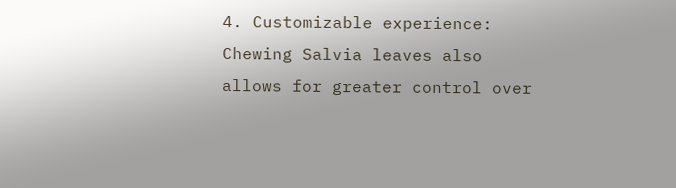4. Customizable experience: Chewing Salvia leaves also allows for greater control over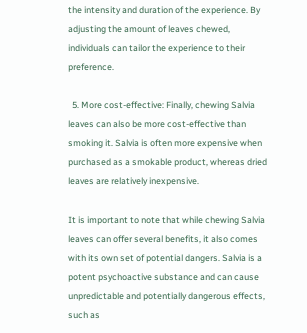the intensity and duration of the experience. By adjusting the amount of leaves chewed, individuals can tailor the experience to their preference.

  5. More cost-effective: Finally, chewing Salvia leaves can also be more cost-effective than smoking it. Salvia is often more expensive when purchased as a smokable product, whereas dried leaves are relatively inexpensive.

It is important to note that while chewing Salvia leaves can offer several benefits, it also comes with its own set of potential dangers. Salvia is a potent psychoactive substance and can cause unpredictable and potentially dangerous effects, such as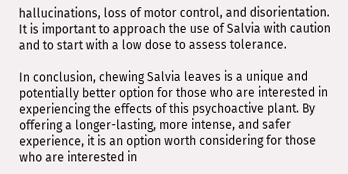hallucinations, loss of motor control, and disorientation. It is important to approach the use of Salvia with caution and to start with a low dose to assess tolerance.

In conclusion, chewing Salvia leaves is a unique and potentially better option for those who are interested in experiencing the effects of this psychoactive plant. By offering a longer-lasting, more intense, and safer experience, it is an option worth considering for those who are interested in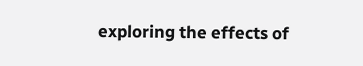exploring the effects of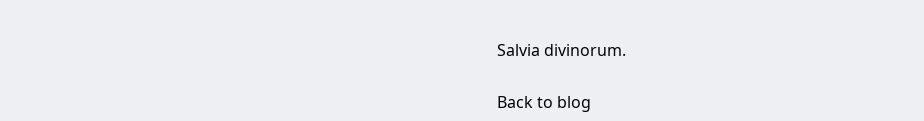Salvia divinorum.

Back to blog